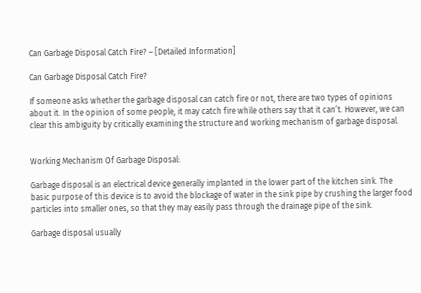Can Garbage Disposal Catch Fire? – [Detailed Information]

Can Garbage Disposal Catch Fire?

If someone asks whether the garbage disposal can catch fire or not, there are two types of opinions about it. In the opinion of some people, it may catch fire while others say that it can’t. However, we can clear this ambiguity by critically examining the structure and working mechanism of garbage disposal.


Working Mechanism Of Garbage Disposal:

Garbage disposal is an electrical device generally implanted in the lower part of the kitchen sink. The basic purpose of this device is to avoid the blockage of water in the sink pipe by crushing the larger food particles into smaller ones, so that they may easily pass through the drainage pipe of the sink.

Garbage disposal usually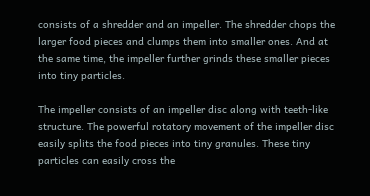consists of a shredder and an impeller. The shredder chops the larger food pieces and clumps them into smaller ones. And at the same time, the impeller further grinds these smaller pieces into tiny particles.

The impeller consists of an impeller disc along with teeth-like structure. The powerful rotatory movement of the impeller disc easily splits the food pieces into tiny granules. These tiny particles can easily cross the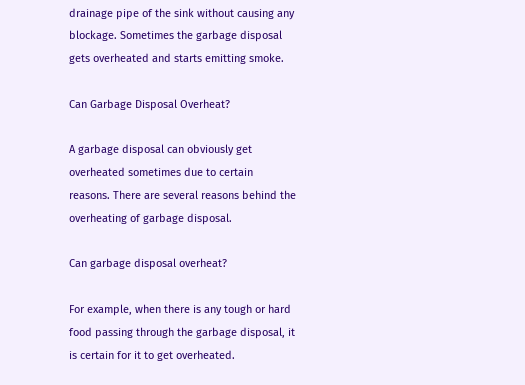drainage pipe of the sink without causing any blockage. Sometimes the garbage disposal gets overheated and starts emitting smoke.

Can Garbage Disposal Overheat?

A garbage disposal can obviously get overheated sometimes due to certain reasons. There are several reasons behind the overheating of garbage disposal.

Can garbage disposal overheat?

For example, when there is any tough or hard food passing through the garbage disposal, it is certain for it to get overheated.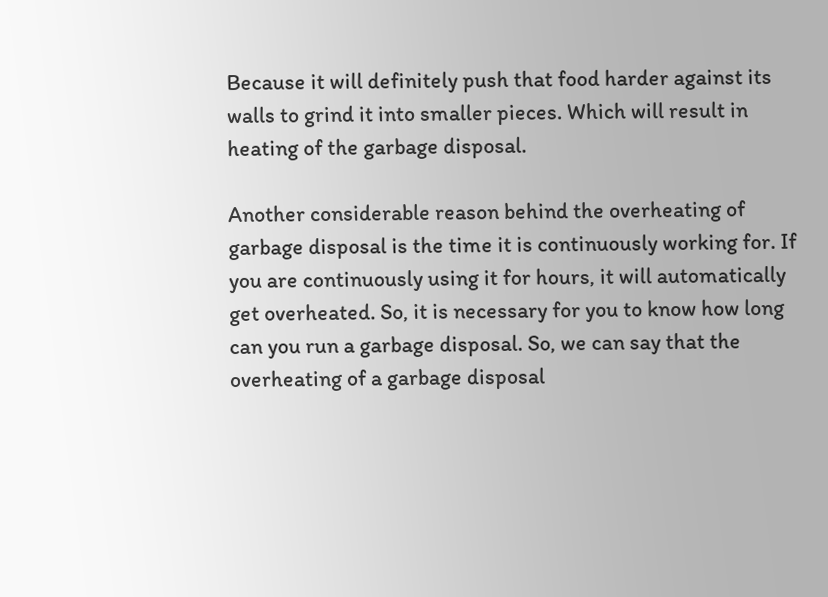Because it will definitely push that food harder against its walls to grind it into smaller pieces. Which will result in heating of the garbage disposal.

Another considerable reason behind the overheating of garbage disposal is the time it is continuously working for. If you are continuously using it for hours, it will automatically get overheated. So, it is necessary for you to know how long can you run a garbage disposal. So, we can say that the overheating of a garbage disposal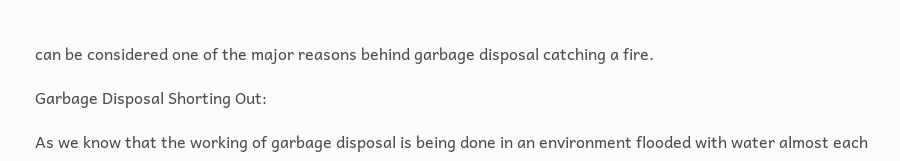can be considered one of the major reasons behind garbage disposal catching a fire.

Garbage Disposal Shorting Out:

As we know that the working of garbage disposal is being done in an environment flooded with water almost each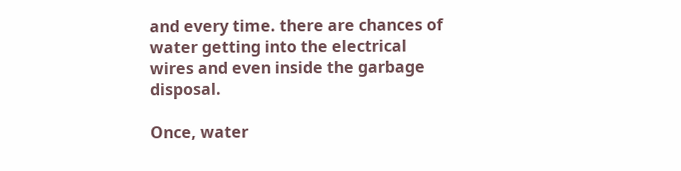and every time. there are chances of water getting into the electrical wires and even inside the garbage disposal.

Once, water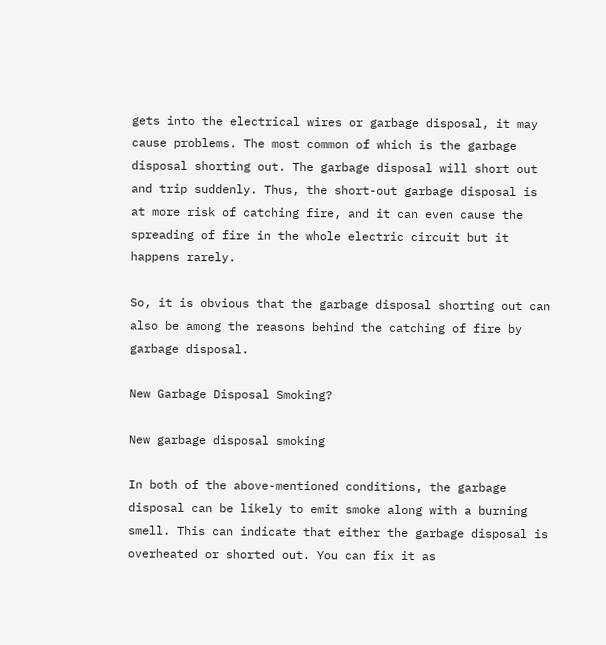gets into the electrical wires or garbage disposal, it may cause problems. The most common of which is the garbage disposal shorting out. The garbage disposal will short out and trip suddenly. Thus, the short-out garbage disposal is at more risk of catching fire, and it can even cause the spreading of fire in the whole electric circuit but it happens rarely.

So, it is obvious that the garbage disposal shorting out can also be among the reasons behind the catching of fire by garbage disposal.

New Garbage Disposal Smoking?

New garbage disposal smoking

In both of the above-mentioned conditions, the garbage disposal can be likely to emit smoke along with a burning smell. This can indicate that either the garbage disposal is overheated or shorted out. You can fix it as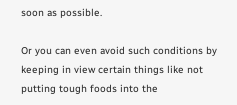soon as possible.

Or you can even avoid such conditions by keeping in view certain things like not putting tough foods into the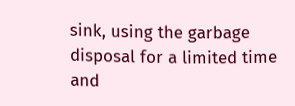sink, using the garbage disposal for a limited time and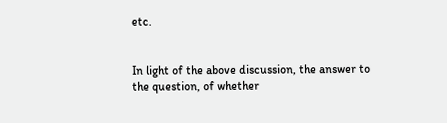etc.


In light of the above discussion, the answer to the question, of whether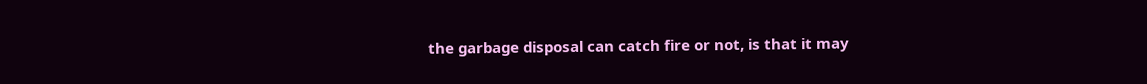the garbage disposal can catch fire or not, is that it may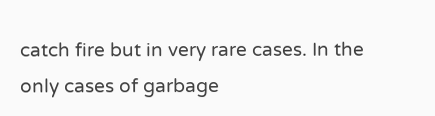catch fire but in very rare cases. In the only cases of garbage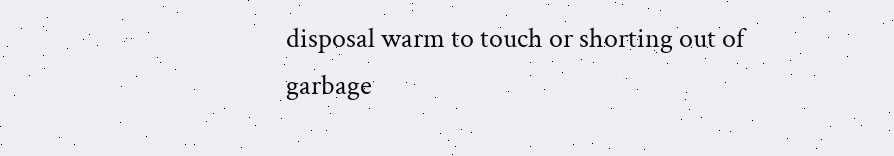disposal warm to touch or shorting out of garbage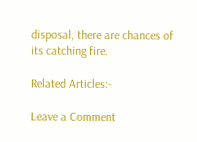disposal, there are chances of its catching fire.

Related Articles:-

Leave a Comment